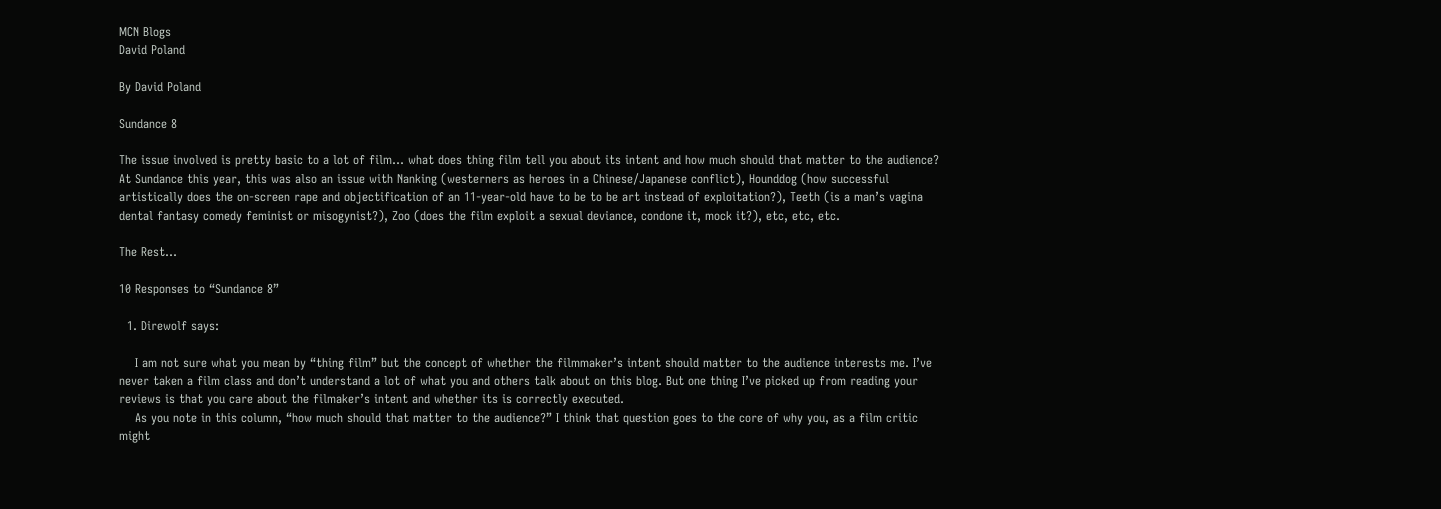MCN Blogs
David Poland

By David Poland

Sundance 8

The issue involved is pretty basic to a lot of film… what does thing film tell you about its intent and how much should that matter to the audience?
At Sundance this year, this was also an issue with Nanking (westerners as heroes in a Chinese/Japanese conflict), Hounddog (how successful artistically does the on-screen rape and objectification of an 11-year-old have to be to be art instead of exploitation?), Teeth (is a man’s vagina dental fantasy comedy feminist or misogynist?), Zoo (does the film exploit a sexual deviance, condone it, mock it?), etc, etc, etc.

The Rest…

10 Responses to “Sundance 8”

  1. Direwolf says:

    I am not sure what you mean by “thing film” but the concept of whether the filmmaker’s intent should matter to the audience interests me. I’ve never taken a film class and don’t understand a lot of what you and others talk about on this blog. But one thing I’ve picked up from reading your reviews is that you care about the filmaker’s intent and whether its is correctly executed.
    As you note in this column, “how much should that matter to the audience?” I think that question goes to the core of why you, as a film critic might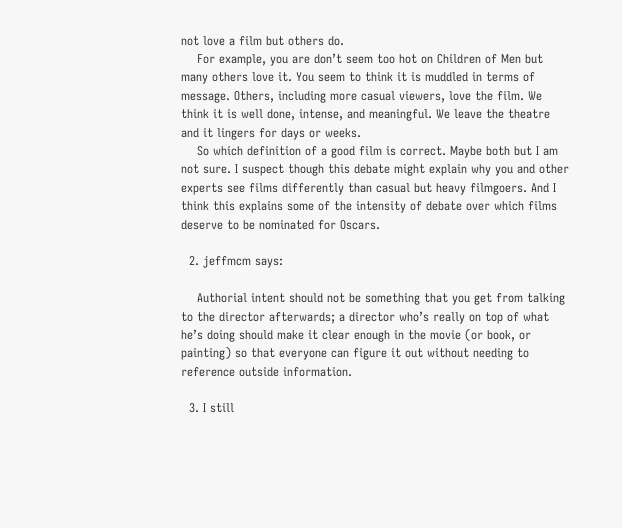not love a film but others do.
    For example, you are don’t seem too hot on Children of Men but many others love it. You seem to think it is muddled in terms of message. Others, including more casual viewers, love the film. We think it is well done, intense, and meaningful. We leave the theatre and it lingers for days or weeks.
    So which definition of a good film is correct. Maybe both but I am not sure. I suspect though this debate might explain why you and other experts see films differently than casual but heavy filmgoers. And I think this explains some of the intensity of debate over which films deserve to be nominated for Oscars.

  2. jeffmcm says:

    Authorial intent should not be something that you get from talking to the director afterwards; a director who’s really on top of what he’s doing should make it clear enough in the movie (or book, or painting) so that everyone can figure it out without needing to reference outside information.

  3. I still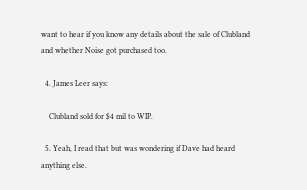want to hear if you know any details about the sale of Clubland and whether Noise got purchased too.

  4. James Leer says:

    Clubland sold for $4 mil to WIP.

  5. Yeah, I read that but was wondering if Dave had heard anything else.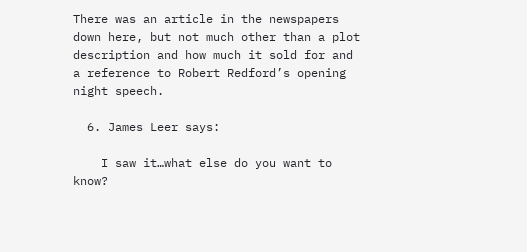There was an article in the newspapers down here, but not much other than a plot description and how much it sold for and a reference to Robert Redford’s opening night speech.

  6. James Leer says:

    I saw it…what else do you want to know?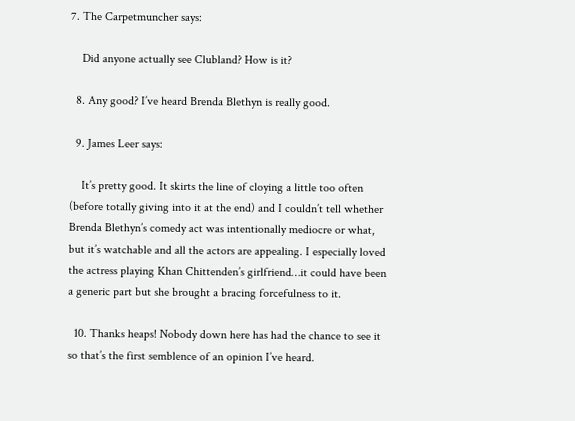7. The Carpetmuncher says:

    Did anyone actually see Clubland? How is it?

  8. Any good? I’ve heard Brenda Blethyn is really good.

  9. James Leer says:

    It’s pretty good. It skirts the line of cloying a little too often (before totally giving into it at the end) and I couldn’t tell whether Brenda Blethyn’s comedy act was intentionally mediocre or what, but it’s watchable and all the actors are appealing. I especially loved the actress playing Khan Chittenden’s girlfriend…it could have been a generic part but she brought a bracing forcefulness to it.

  10. Thanks heaps! Nobody down here has had the chance to see it so that’s the first semblence of an opinion I’ve heard.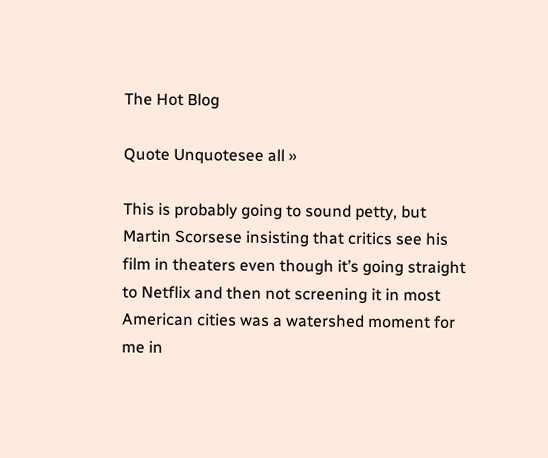The Hot Blog

Quote Unquotesee all »

This is probably going to sound petty, but Martin Scorsese insisting that critics see his film in theaters even though it’s going straight to Netflix and then not screening it in most American cities was a watershed moment for me in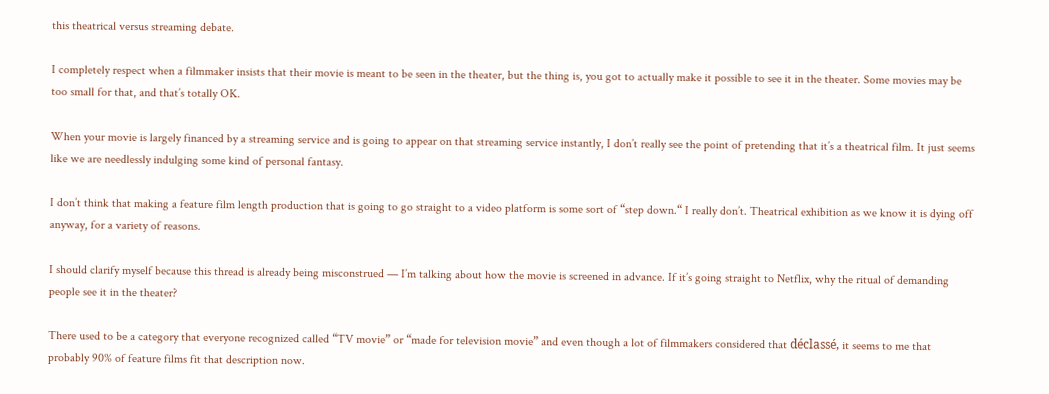this theatrical versus streaming debate.

I completely respect when a filmmaker insists that their movie is meant to be seen in the theater, but the thing is, you got to actually make it possible to see it in the theater. Some movies may be too small for that, and that’s totally OK.

When your movie is largely financed by a streaming service and is going to appear on that streaming service instantly, I don’t really see the point of pretending that it’s a theatrical film. It just seems like we are needlessly indulging some kind of personal fantasy.

I don’t think that making a feature film length production that is going to go straight to a video platform is some sort of “step down.“ I really don’t. Theatrical exhibition as we know it is dying off anyway, for a variety of reasons.

I should clarify myself because this thread is already being misconstrued — I’m talking about how the movie is screened in advance. If it’s going straight to Netflix, why the ritual of demanding people see it in the theater?

There used to be a category that everyone recognized called “TV movie” or “made for television movie” and even though a lot of filmmakers considered that déclassé, it seems to me that probably 90% of feature films fit that description now.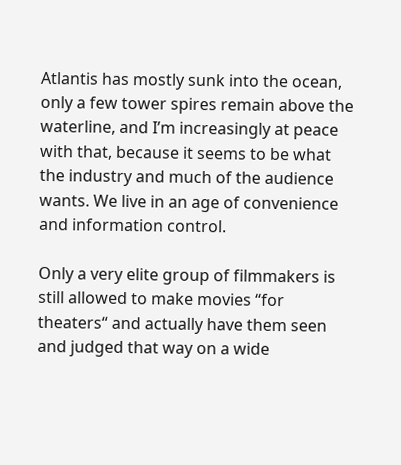Atlantis has mostly sunk into the ocean, only a few tower spires remain above the waterline, and I’m increasingly at peace with that, because it seems to be what the industry and much of the audience wants. We live in an age of convenience and information control.

Only a very elite group of filmmakers is still allowed to make movies “for theaters“ and actually have them seen and judged that way on a wide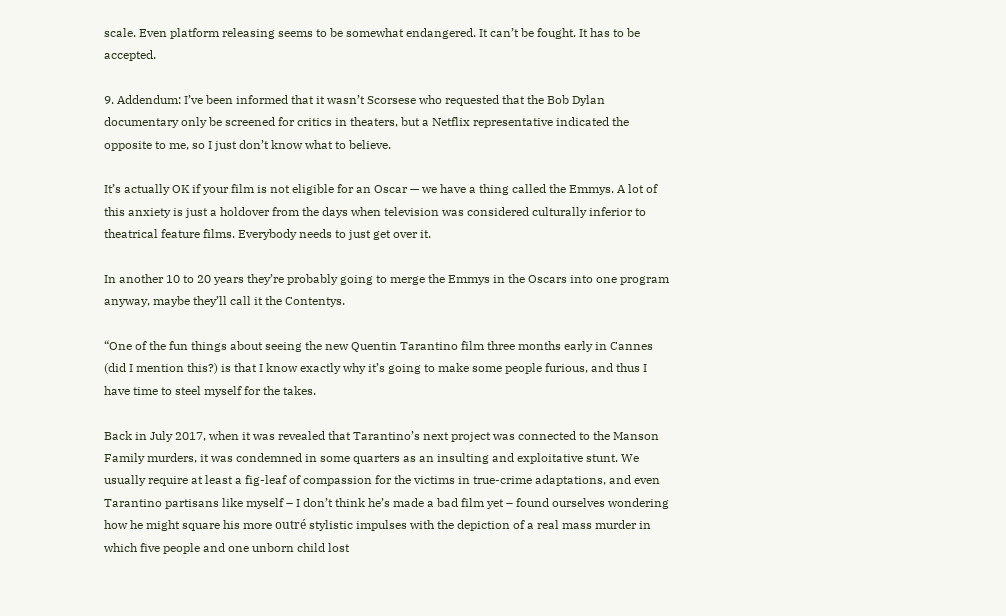scale. Even platform releasing seems to be somewhat endangered. It can’t be fought. It has to be accepted.

9. Addendum: I’ve been informed that it wasn’t Scorsese who requested that the Bob Dylan documentary only be screened for critics in theaters, but a Netflix representative indicated the opposite to me, so I just don’t know what to believe.

It’s actually OK if your film is not eligible for an Oscar — we have a thing called the Emmys. A lot of this anxiety is just a holdover from the days when television was considered culturally inferior to theatrical feature films. Everybody needs to just get over it.

In another 10 to 20 years they’re probably going to merge the Emmys in the Oscars into one program anyway, maybe they’ll call it the Contentys.

“One of the fun things about seeing the new Quentin Tarantino film three months early in Cannes (did I mention this?) is that I know exactly why it’s going to make some people furious, and thus I have time to steel myself for the takes.

Back in July 2017, when it was revealed that Tarantino’s next project was connected to the Manson Family murders, it was condemned in some quarters as an insulting and exploitative stunt. We usually require at least a fig-leaf of compassion for the victims in true-crime adaptations, and even Tarantino partisans like myself – I don’t think he’s made a bad film yet – found ourselves wondering how he might square his more outré stylistic impulses with the depiction of a real mass murder in which five people and one unborn child lost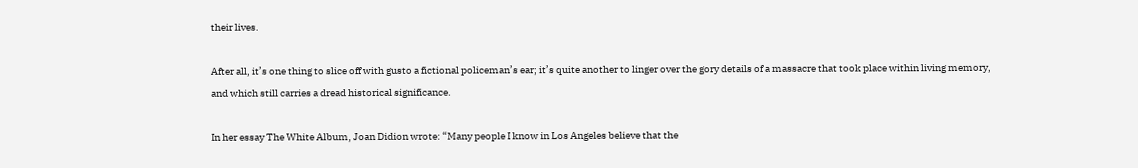their lives.

After all, it’s one thing to slice off with gusto a fictional policeman’s ear; it’s quite another to linger over the gory details of a massacre that took place within living memory, and which still carries a dread historical significance.

In her essay The White Album, Joan Didion wrote: “Many people I know in Los Angeles believe that the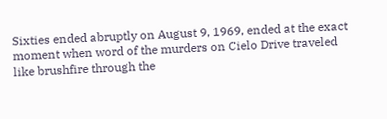Sixties ended abruptly on August 9, 1969, ended at the exact moment when word of the murders on Cielo Drive traveled like brushfire through the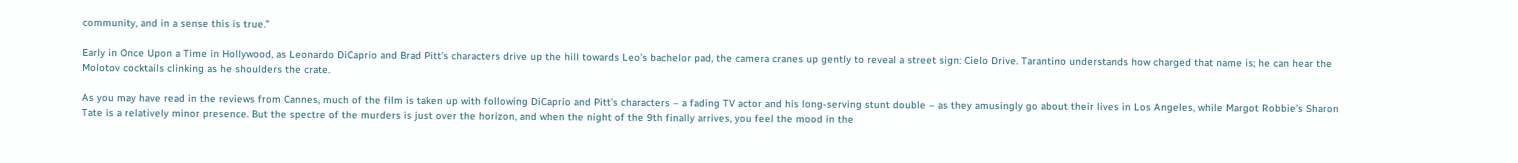community, and in a sense this is true.”

Early in Once Upon a Time in Hollywood, as Leonardo DiCaprio and Brad Pitt’s characters drive up the hill towards Leo’s bachelor pad, the camera cranes up gently to reveal a street sign: Cielo Drive. Tarantino understands how charged that name is; he can hear the Molotov cocktails clinking as he shoulders the crate.

As you may have read in the reviews from Cannes, much of the film is taken up with following DiCaprio and Pitt’s characters – a fading TV actor and his long-serving stunt double – as they amusingly go about their lives in Los Angeles, while Margot Robbie’s Sharon Tate is a relatively minor presence. But the spectre of the murders is just over the horizon, and when the night of the 9th finally arrives, you feel the mood in the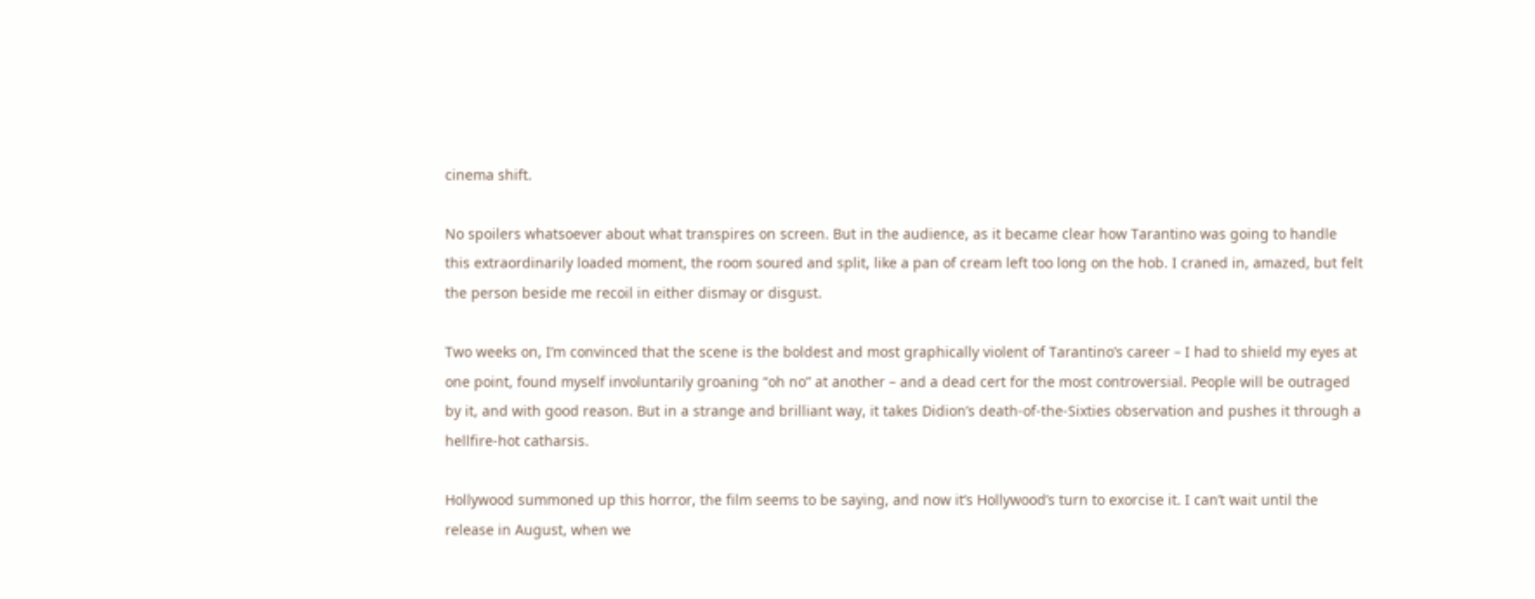cinema shift.

No spoilers whatsoever about what transpires on screen. But in the audience, as it became clear how Tarantino was going to handle this extraordinarily loaded moment, the room soured and split, like a pan of cream left too long on the hob. I craned in, amazed, but felt the person beside me recoil in either dismay or disgust.

Two weeks on, I’m convinced that the scene is the boldest and most graphically violent of Tarantino’s career – I had to shield my eyes at one point, found myself involuntarily groaning “oh no” at another – and a dead cert for the most controversial. People will be outraged by it, and with good reason. But in a strange and brilliant way, it takes Didion’s death-of-the-Sixties observation and pushes it through a hellfire-hot catharsis.

Hollywood summoned up this horror, the film seems to be saying, and now it’s Hollywood’s turn to exorcise it. I can’t wait until the release in August, when we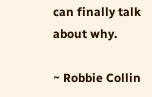can finally talk about why.

~ Robbie Collin